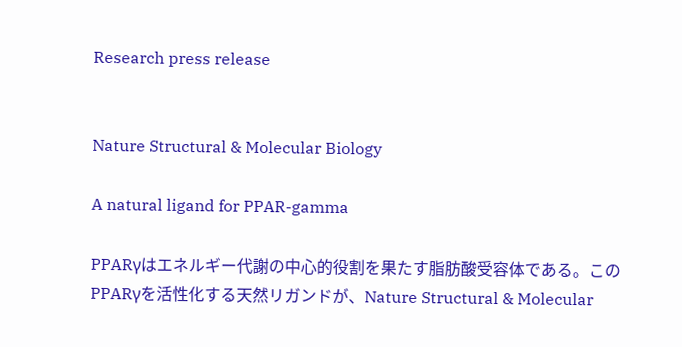Research press release


Nature Structural & Molecular Biology

A natural ligand for PPAR-gamma

PPARγはエネルギー代謝の中心的役割を果たす脂肪酸受容体である。このPPARγを活性化する天然リガンドが、Nature Structural & Molecular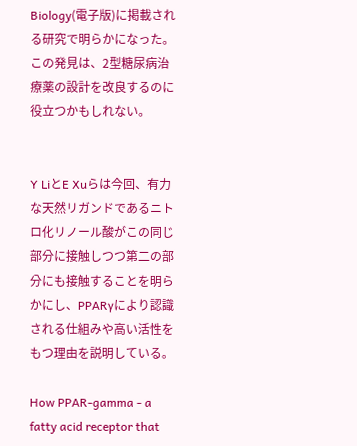Biology(電子版)に掲載される研究で明らかになった。この発見は、2型糖尿病治療薬の設計を改良するのに役立つかもしれない。


Y LiとE Xuらは今回、有力な天然リガンドであるニトロ化リノール酸がこの同じ部分に接触しつつ第二の部分にも接触することを明らかにし、PPARγにより認識される仕組みや高い活性をもつ理由を説明している。

How PPAR-gamma - a fatty acid receptor that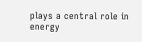plays a central role in energy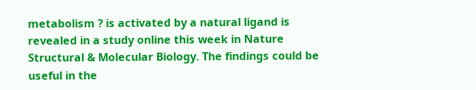metabolism ? is activated by a natural ligand is revealed in a study online this week in Nature Structural & Molecular Biology. The findings could be useful in the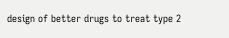design of better drugs to treat type 2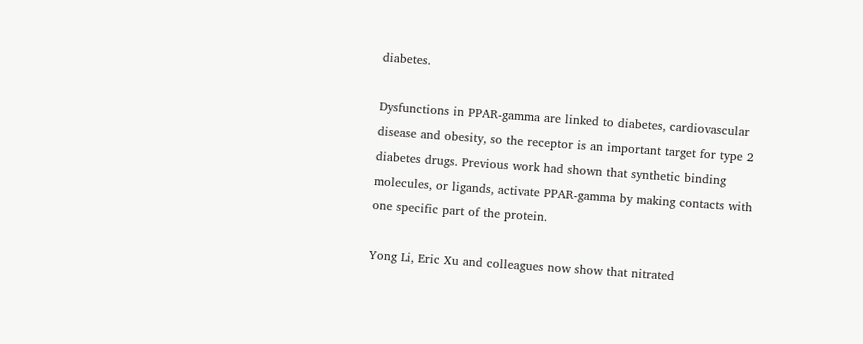diabetes.

Dysfunctions in PPAR-gamma are linked to diabetes, cardiovascular disease and obesity, so the receptor is an important target for type 2 diabetes drugs. Previous work had shown that synthetic binding molecules, or ligands, activate PPAR-gamma by making contacts with one specific part of the protein.

Yong Li, Eric Xu and colleagues now show that nitrated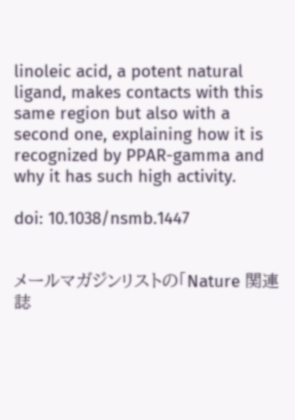linoleic acid, a potent natural ligand, makes contacts with this same region but also with a second one, explaining how it is recognized by PPAR-gamma and why it has such high activity.

doi: 10.1038/nsmb.1447


メールマガジンリストの「Nature 関連誌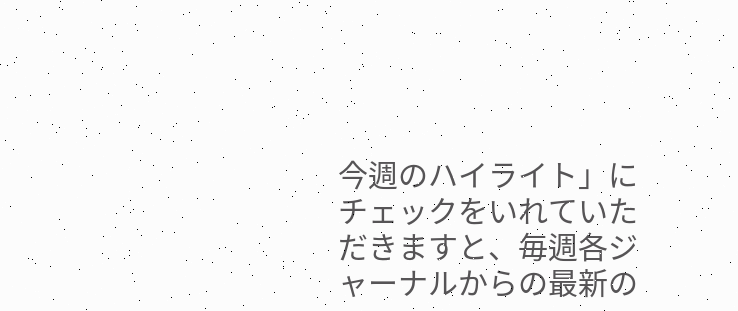今週のハイライト」にチェックをいれていただきますと、毎週各ジャーナルからの最新の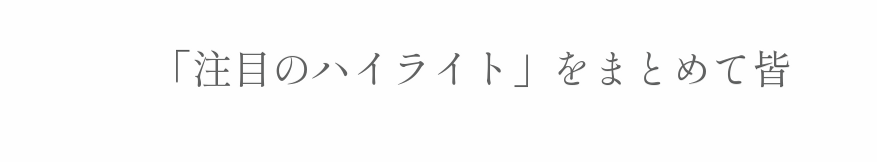「注目のハイライト」をまとめて皆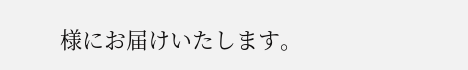様にお届けいたします。